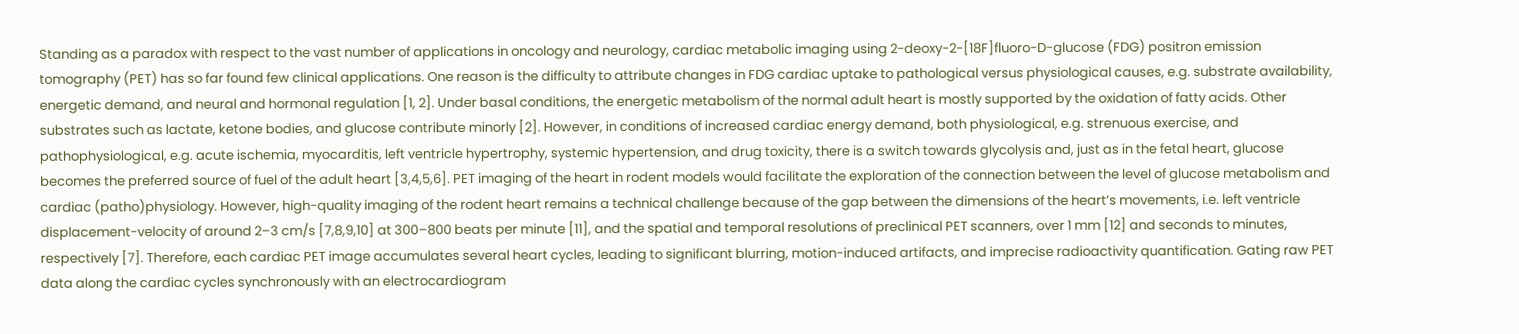Standing as a paradox with respect to the vast number of applications in oncology and neurology, cardiac metabolic imaging using 2-deoxy-2-[18F]fluoro-D-glucose (FDG) positron emission tomography (PET) has so far found few clinical applications. One reason is the difficulty to attribute changes in FDG cardiac uptake to pathological versus physiological causes, e.g. substrate availability, energetic demand, and neural and hormonal regulation [1, 2]. Under basal conditions, the energetic metabolism of the normal adult heart is mostly supported by the oxidation of fatty acids. Other substrates such as lactate, ketone bodies, and glucose contribute minorly [2]. However, in conditions of increased cardiac energy demand, both physiological, e.g. strenuous exercise, and pathophysiological, e.g. acute ischemia, myocarditis, left ventricle hypertrophy, systemic hypertension, and drug toxicity, there is a switch towards glycolysis and, just as in the fetal heart, glucose becomes the preferred source of fuel of the adult heart [3,4,5,6]. PET imaging of the heart in rodent models would facilitate the exploration of the connection between the level of glucose metabolism and cardiac (patho)physiology. However, high-quality imaging of the rodent heart remains a technical challenge because of the gap between the dimensions of the heart’s movements, i.e. left ventricle displacement-velocity of around 2–3 cm/s [7,8,9,10] at 300–800 beats per minute [11], and the spatial and temporal resolutions of preclinical PET scanners, over 1 mm [12] and seconds to minutes, respectively [7]. Therefore, each cardiac PET image accumulates several heart cycles, leading to significant blurring, motion-induced artifacts, and imprecise radioactivity quantification. Gating raw PET data along the cardiac cycles synchronously with an electrocardiogram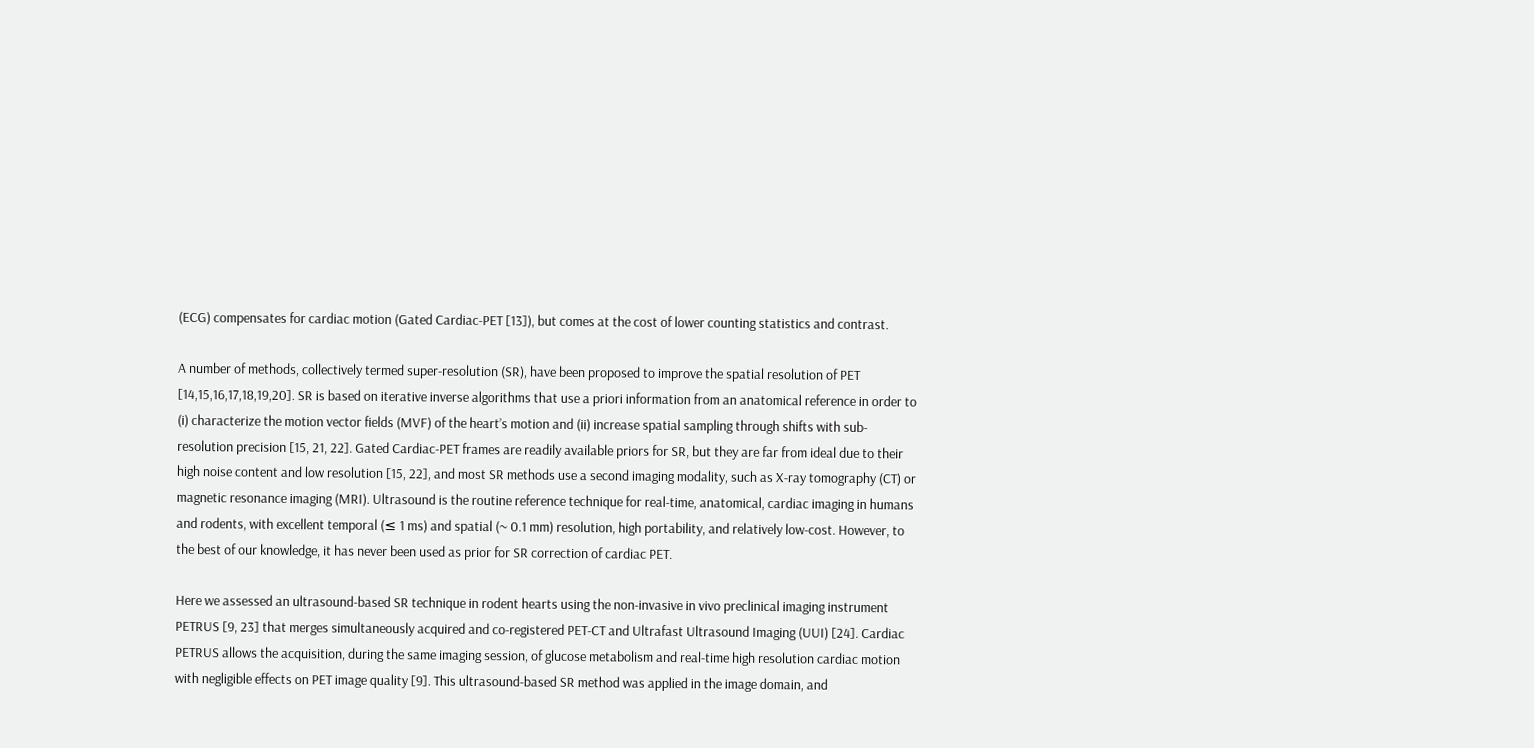(ECG) compensates for cardiac motion (Gated Cardiac-PET [13]), but comes at the cost of lower counting statistics and contrast.

A number of methods, collectively termed super-resolution (SR), have been proposed to improve the spatial resolution of PET [14,15,16,17,18,19,20]. SR is based on iterative inverse algorithms that use a priori information from an anatomical reference in order to (i) characterize the motion vector fields (MVF) of the heart’s motion and (ii) increase spatial sampling through shifts with sub-resolution precision [15, 21, 22]. Gated Cardiac-PET frames are readily available priors for SR, but they are far from ideal due to their high noise content and low resolution [15, 22], and most SR methods use a second imaging modality, such as X-ray tomography (CT) or magnetic resonance imaging (MRI). Ultrasound is the routine reference technique for real-time, anatomical, cardiac imaging in humans and rodents, with excellent temporal (≤ 1 ms) and spatial (~ 0.1 mm) resolution, high portability, and relatively low-cost. However, to the best of our knowledge, it has never been used as prior for SR correction of cardiac PET.

Here we assessed an ultrasound-based SR technique in rodent hearts using the non-invasive in vivo preclinical imaging instrument PETRUS [9, 23] that merges simultaneously acquired and co-registered PET-CT and Ultrafast Ultrasound Imaging (UUI) [24]. Cardiac PETRUS allows the acquisition, during the same imaging session, of glucose metabolism and real-time high resolution cardiac motion with negligible effects on PET image quality [9]. This ultrasound-based SR method was applied in the image domain, and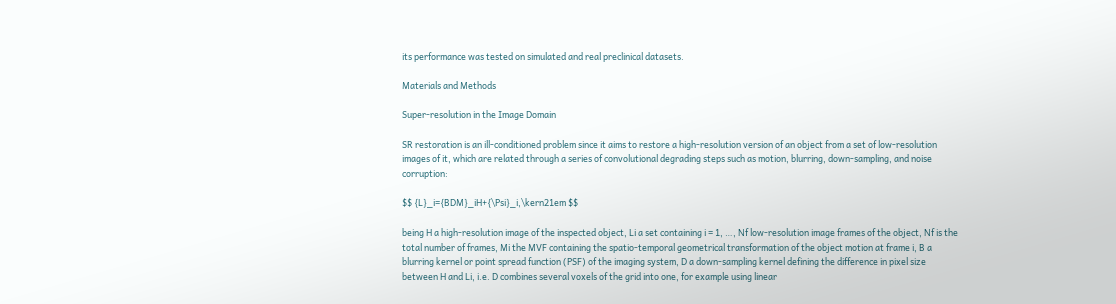its performance was tested on simulated and real preclinical datasets.

Materials and Methods

Super-resolution in the Image Domain

SR restoration is an ill-conditioned problem since it aims to restore a high-resolution version of an object from a set of low-resolution images of it, which are related through a series of convolutional degrading steps such as motion, blurring, down-sampling, and noise corruption:

$$ {L}_i={BDM}_iH+{\Psi}_i,\kern21em $$

being H a high-resolution image of the inspected object, Li a set containing i = 1, …, Nf low-resolution image frames of the object, Nf is the total number of frames, Mi the MVF containing the spatio-temporal geometrical transformation of the object motion at frame i, B a blurring kernel or point spread function (PSF) of the imaging system, D a down-sampling kernel defining the difference in pixel size between H and Li, i.e. D combines several voxels of the grid into one, for example using linear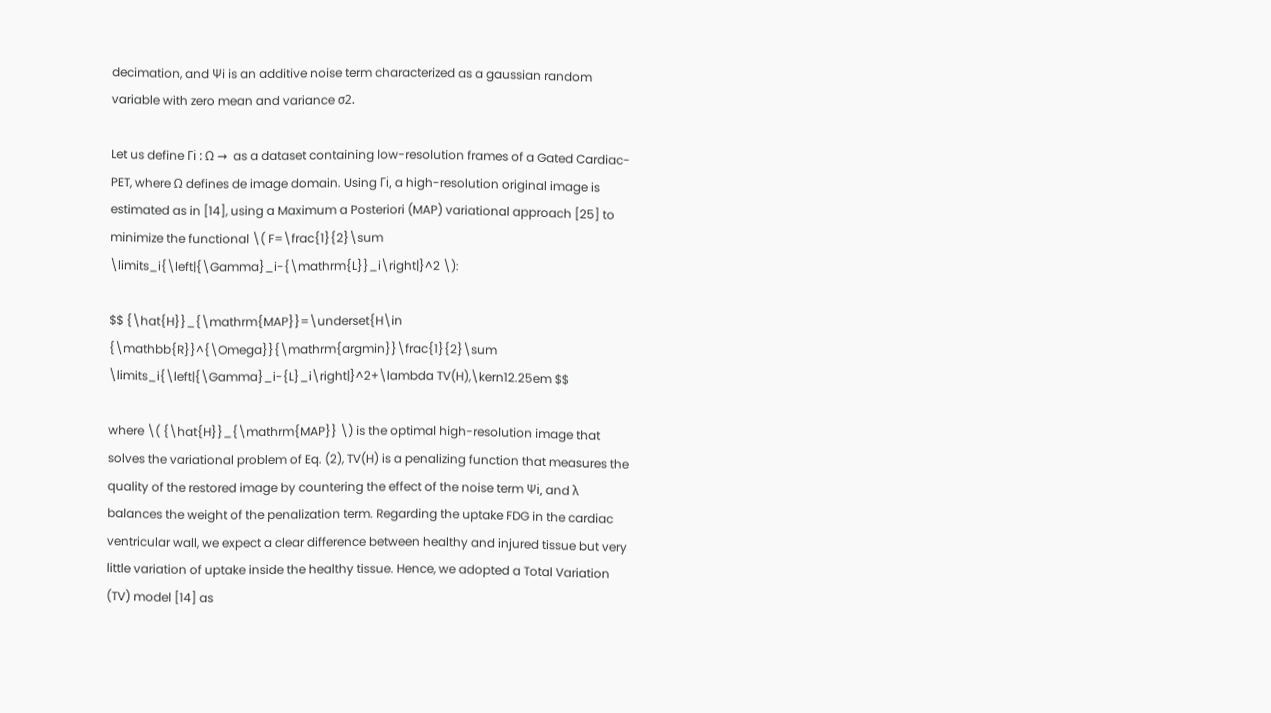decimation, and Ψi is an additive noise term characterized as a gaussian random variable with zero mean and variance σ2.

Let us define Γi : Ω →  as a dataset containing low-resolution frames of a Gated Cardiac-PET, where Ω defines de image domain. Using Γi, a high-resolution original image is estimated as in [14], using a Maximum a Posteriori (MAP) variational approach [25] to minimize the functional \( F=\frac{1}{2}\sum \limits_i{\left|{\Gamma}_i-{\mathrm{L}}_i\right|}^2 \):

$$ {\hat{H}}_{\mathrm{MAP}}=\underset{H\in {\mathbb{R}}^{\Omega}}{\mathrm{argmin}}\frac{1}{2}\sum \limits_i{\left|{\Gamma}_i-{L}_i\right|}^2+\lambda TV(H),\kern12.25em $$

where \( {\hat{H}}_{\mathrm{MAP}} \) is the optimal high-resolution image that solves the variational problem of Eq. (2), TV(H) is a penalizing function that measures the quality of the restored image by countering the effect of the noise term Ψi, and λ balances the weight of the penalization term. Regarding the uptake FDG in the cardiac ventricular wall, we expect a clear difference between healthy and injured tissue but very little variation of uptake inside the healthy tissue. Hence, we adopted a Total Variation (TV) model [14] as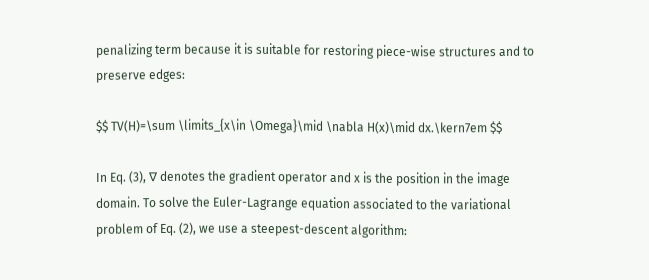penalizing term because it is suitable for restoring piece-wise structures and to preserve edges:

$$ TV(H)=\sum \limits_{x\in \Omega}\mid \nabla H(x)\mid dx.\kern7em $$

In Eq. (3), ∇ denotes the gradient operator and x is the position in the image domain. To solve the Euler-Lagrange equation associated to the variational problem of Eq. (2), we use a steepest-descent algorithm: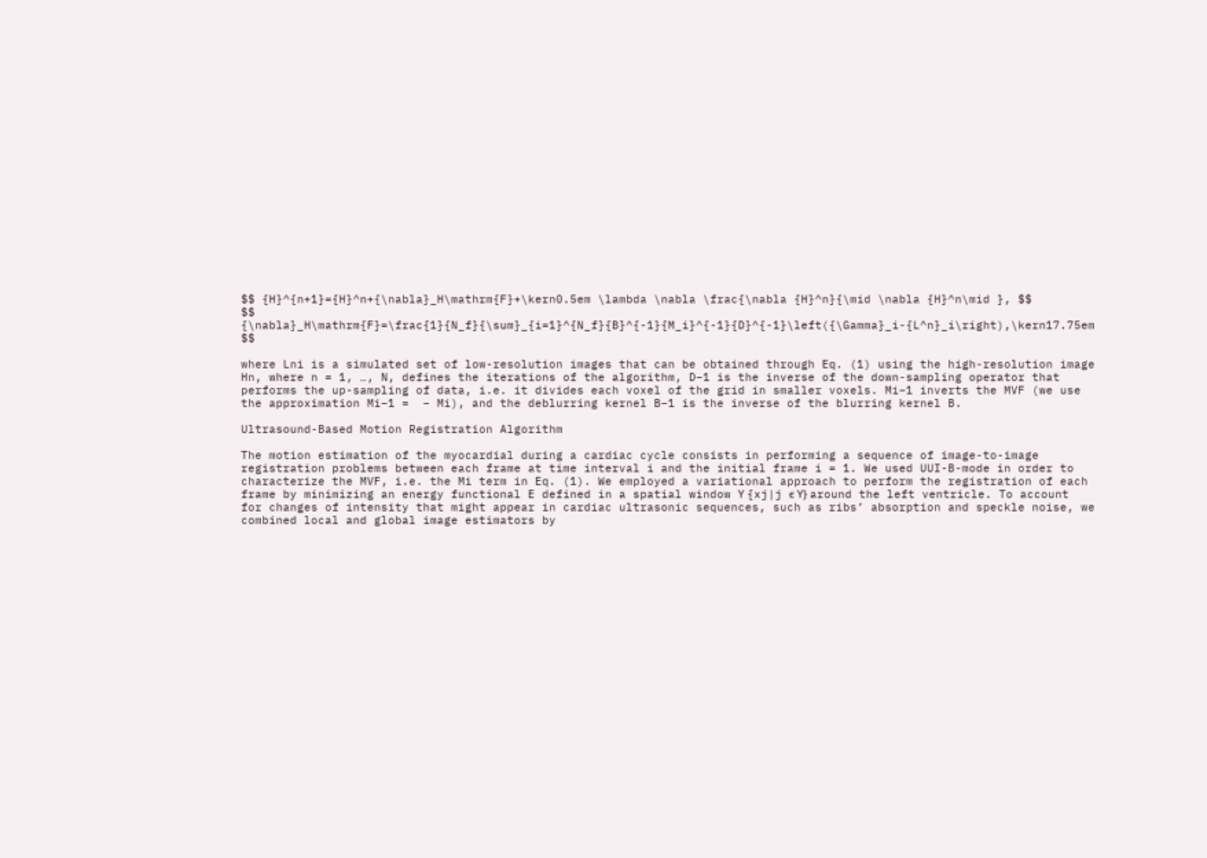$$ {H}^{n+1}={H}^n+{\nabla}_H\mathrm{F}+\kern0.5em \lambda \nabla \frac{\nabla {H}^n}{\mid \nabla {H}^n\mid }, $$
$$ {\nabla}_H\mathrm{F}=\frac{1}{N_f}{\sum}_{i=1}^{N_f}{B}^{-1}{M_i}^{-1}{D}^{-1}\left({\Gamma}_i-{L^n}_i\right),\kern17.75em $$

where Lni is a simulated set of low-resolution images that can be obtained through Eq. (1) using the high-resolution image Hn, where n = 1, …, N, defines the iterations of the algorithm, D−1 is the inverse of the down-sampling operator that performs the up-sampling of data, i.e. it divides each voxel of the grid in smaller voxels. Mi−1 inverts the MVF (we use the approximation Mi−1 =  − Mi), and the deblurring kernel B−1 is the inverse of the blurring kernel B.

Ultrasound-Based Motion Registration Algorithm

The motion estimation of the myocardial during a cardiac cycle consists in performing a sequence of image-to-image registration problems between each frame at time interval i and the initial frame i = 1. We used UUI-B-mode in order to characterize the MVF, i.e. the Mi term in Eq. (1). We employed a variational approach to perform the registration of each frame by minimizing an energy functional E defined in a spatial window Υ {xj|j ϵ Υ} around the left ventricle. To account for changes of intensity that might appear in cardiac ultrasonic sequences, such as ribs’ absorption and speckle noise, we combined local and global image estimators by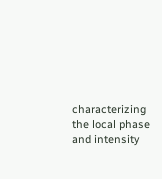characterizing the local phase and intensity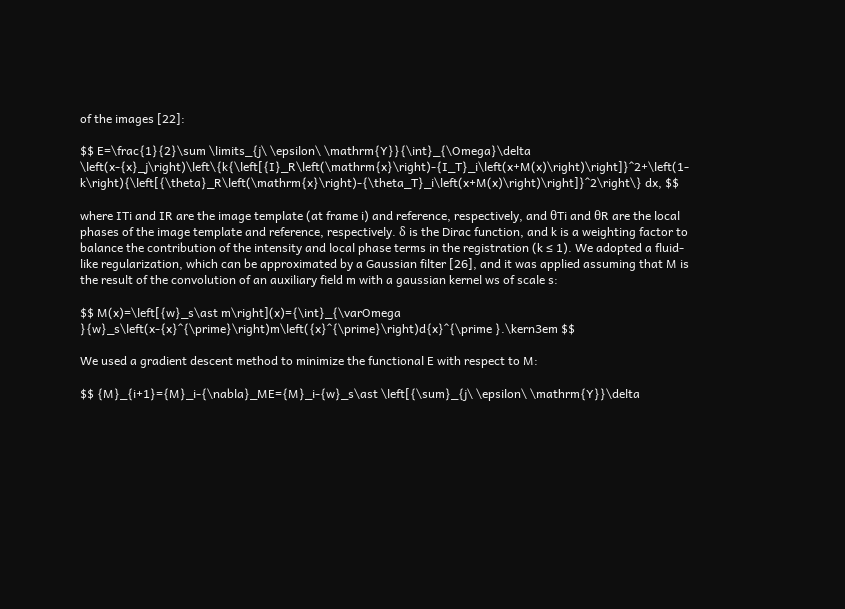of the images [22]:

$$ E=\frac{1}{2}\sum \limits_{j\ \epsilon\ \mathrm{Y}}{\int}_{\Omega}\delta \left(x-{x}_j\right)\left\{k{\left[{I}_R\left(\mathrm{x}\right)-{I_T}_i\left(x+M(x)\right)\right]}^2+\left(1-k\right){\left[{\theta}_R\left(\mathrm{x}\right)-{\theta_T}_i\left(x+M(x)\right)\right]}^2\right\} dx, $$

where ITi and IR are the image template (at frame i) and reference, respectively, and θTi and θR are the local phases of the image template and reference, respectively. δ is the Dirac function, and k is a weighting factor to balance the contribution of the intensity and local phase terms in the registration (k ≤ 1). We adopted a fluid-like regularization, which can be approximated by a Gaussian filter [26], and it was applied assuming that M is the result of the convolution of an auxiliary field m with a gaussian kernel ws of scale s:

$$ M(x)=\left[{w}_s\ast m\right](x)={\int}_{\varOmega }{w}_s\left(x-{x}^{\prime}\right)m\left({x}^{\prime}\right)d{x}^{\prime }.\kern3em $$

We used a gradient descent method to minimize the functional E with respect to M:

$$ {M}_{i+1}={M}_i-{\nabla}_ME={M}_i-{w}_s\ast \left[{\sum}_{j\ \epsilon\ \mathrm{Y}}\delta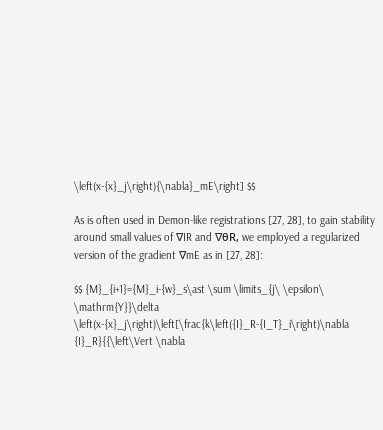\left(x-{x}_j\right){\nabla}_mE\right] $$

As is often used in Demon-like registrations [27, 28], to gain stability around small values of ∇IR and ∇θR, we employed a regularized version of the gradient ∇mE as in [27, 28]:

$$ {M}_{i+1}={M}_i-{w}_s\ast \sum \limits_{j\ \epsilon\ \mathrm{Y}}\delta \left(x-{x}_j\right)\left[\frac{k\left({I}_R-{I_T}_i\right)\nabla {I}_R}{{\left\Vert \nabla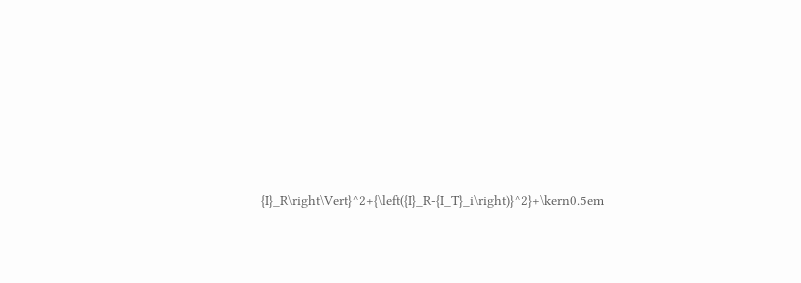{I}_R\right\Vert}^2+{\left({I}_R-{I_T}_i\right)}^2}+\kern0.5em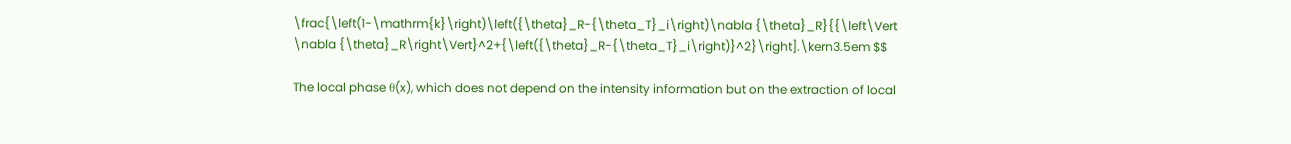\frac{\left(1-\mathrm{k}\right)\left({\theta}_R-{\theta_T}_i\right)\nabla {\theta}_R}{{\left\Vert \nabla {\theta}_R\right\Vert}^2+{\left({\theta}_R-{\theta_T}_i\right)}^2}\right].\kern3.5em $$

The local phase θ(x), which does not depend on the intensity information but on the extraction of local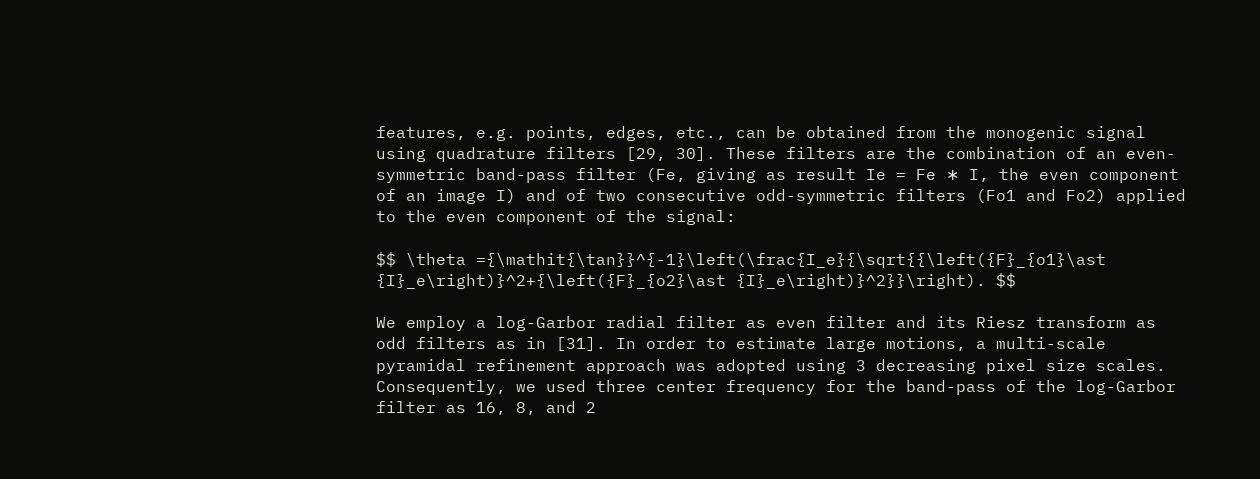features, e.g. points, edges, etc., can be obtained from the monogenic signal using quadrature filters [29, 30]. These filters are the combination of an even-symmetric band-pass filter (Fe, giving as result Ie = Fe ∗ I, the even component of an image I) and of two consecutive odd-symmetric filters (Fo1 and Fo2) applied to the even component of the signal:

$$ \theta ={\mathit{\tan}}^{-1}\left(\frac{I_e}{\sqrt{{\left({F}_{o1}\ast {I}_e\right)}^2+{\left({F}_{o2}\ast {I}_e\right)}^2}}\right). $$

We employ a log-Garbor radial filter as even filter and its Riesz transform as odd filters as in [31]. In order to estimate large motions, a multi-scale pyramidal refinement approach was adopted using 3 decreasing pixel size scales. Consequently, we used three center frequency for the band-pass of the log-Garbor filter as 16, 8, and 2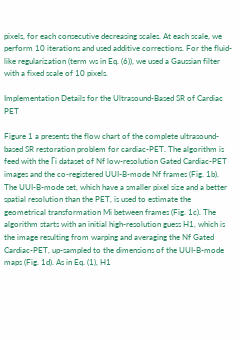pixels, for each consecutive decreasing scales. At each scale, we perform 10 iterations and used additive corrections. For the fluid-like regularization (term ws in Eq. (6)), we used a Gaussian filter with a fixed scale of 10 pixels.

Implementation Details for the Ultrasound-Based SR of Cardiac PET

Figure 1 a presents the flow chart of the complete ultrasound-based SR restoration problem for cardiac-PET. The algorithm is feed with the Γi dataset of Nf low-resolution Gated Cardiac-PET images and the co-registered UUI-B-mode Nf frames (Fig. 1b). The UUI-B-mode set, which have a smaller pixel size and a better spatial resolution than the PET, is used to estimate the geometrical transformation Mi between frames (Fig. 1c). The algorithm starts with an initial high-resolution guess H1, which is the image resulting from warping and averaging the Nf Gated Cardiac-PET, up-sampled to the dimensions of the UUI-B-mode maps (Fig. 1d). As in Eq. (1), H1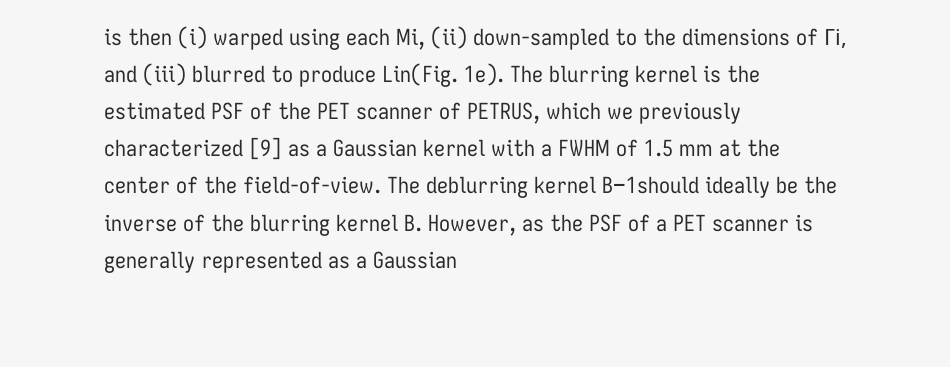is then (i) warped using each Mi, (ii) down-sampled to the dimensions of Γi, and (iii) blurred to produce Lin(Fig. 1e). The blurring kernel is the estimated PSF of the PET scanner of PETRUS, which we previously characterized [9] as a Gaussian kernel with a FWHM of 1.5 mm at the center of the field-of-view. The deblurring kernel B−1should ideally be the inverse of the blurring kernel B. However, as the PSF of a PET scanner is generally represented as a Gaussian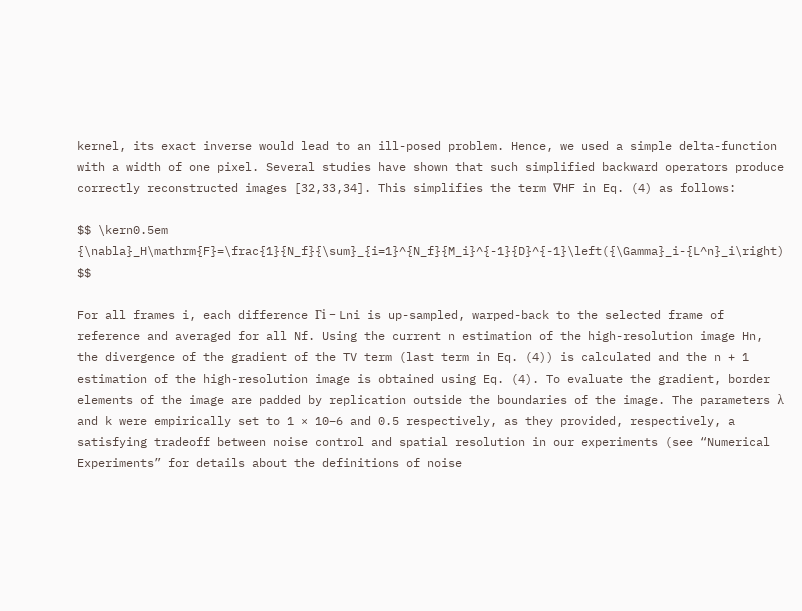kernel, its exact inverse would lead to an ill-posed problem. Hence, we used a simple delta-function with a width of one pixel. Several studies have shown that such simplified backward operators produce correctly reconstructed images [32,33,34]. This simplifies the term ∇HF in Eq. (4) as follows:

$$ \kern0.5em {\nabla}_H\mathrm{F}=\frac{1}{N_f}{\sum}_{i=1}^{N_f}{M_i}^{-1}{D}^{-1}\left({\Gamma}_i-{L^n}_i\right) $$

For all frames i, each difference Γi − Lni is up-sampled, warped-back to the selected frame of reference and averaged for all Nf. Using the current n estimation of the high-resolution image Hn, the divergence of the gradient of the TV term (last term in Eq. (4)) is calculated and the n + 1 estimation of the high-resolution image is obtained using Eq. (4). To evaluate the gradient, border elements of the image are padded by replication outside the boundaries of the image. The parameters λ and k were empirically set to 1 × 10−6 and 0.5 respectively, as they provided, respectively, a satisfying tradeoff between noise control and spatial resolution in our experiments (see “Numerical Experiments” for details about the definitions of noise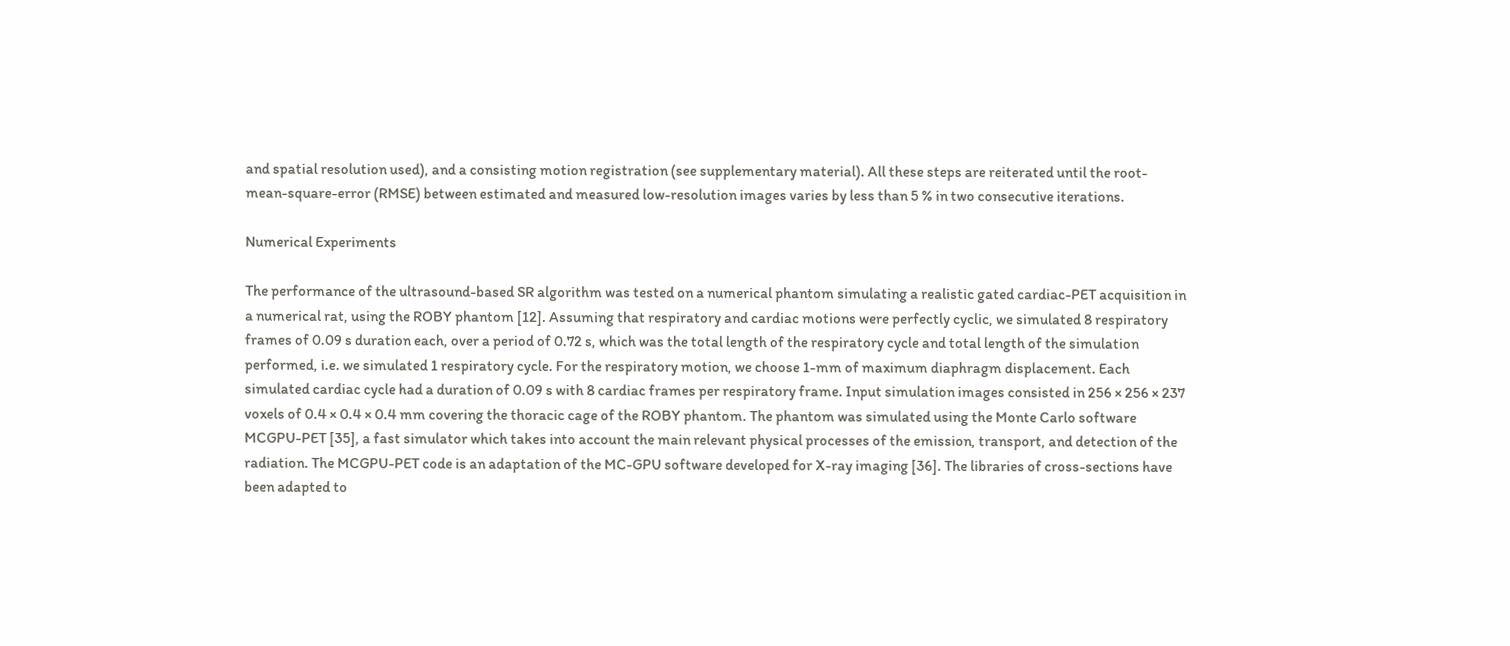and spatial resolution used), and a consisting motion registration (see supplementary material). All these steps are reiterated until the root-mean-square-error (RMSE) between estimated and measured low-resolution images varies by less than 5 % in two consecutive iterations.

Numerical Experiments

The performance of the ultrasound-based SR algorithm was tested on a numerical phantom simulating a realistic gated cardiac-PET acquisition in a numerical rat, using the ROBY phantom [12]. Assuming that respiratory and cardiac motions were perfectly cyclic, we simulated 8 respiratory frames of 0.09 s duration each, over a period of 0.72 s, which was the total length of the respiratory cycle and total length of the simulation performed, i.e. we simulated 1 respiratory cycle. For the respiratory motion, we choose 1-mm of maximum diaphragm displacement. Each simulated cardiac cycle had a duration of 0.09 s with 8 cardiac frames per respiratory frame. Input simulation images consisted in 256 × 256 × 237 voxels of 0.4 × 0.4 × 0.4 mm covering the thoracic cage of the ROBY phantom. The phantom was simulated using the Monte Carlo software MCGPU-PET [35], a fast simulator which takes into account the main relevant physical processes of the emission, transport, and detection of the radiation. The MCGPU-PET code is an adaptation of the MC-GPU software developed for X-ray imaging [36]. The libraries of cross-sections have been adapted to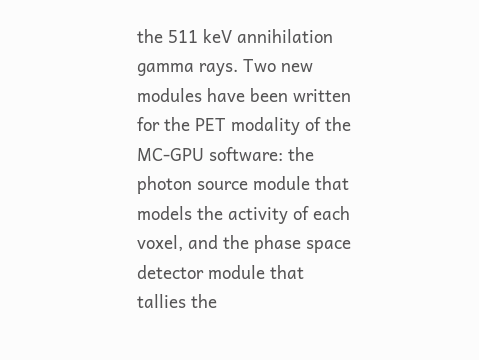the 511 keV annihilation gamma rays. Two new modules have been written for the PET modality of the MC-GPU software: the photon source module that models the activity of each voxel, and the phase space detector module that tallies the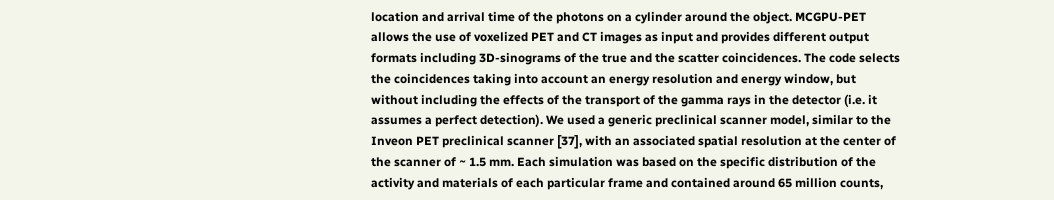location and arrival time of the photons on a cylinder around the object. MCGPU-PET allows the use of voxelized PET and CT images as input and provides different output formats including 3D-sinograms of the true and the scatter coincidences. The code selects the coincidences taking into account an energy resolution and energy window, but without including the effects of the transport of the gamma rays in the detector (i.e. it assumes a perfect detection). We used a generic preclinical scanner model, similar to the Inveon PET preclinical scanner [37], with an associated spatial resolution at the center of the scanner of ~ 1.5 mm. Each simulation was based on the specific distribution of the activity and materials of each particular frame and contained around 65 million counts,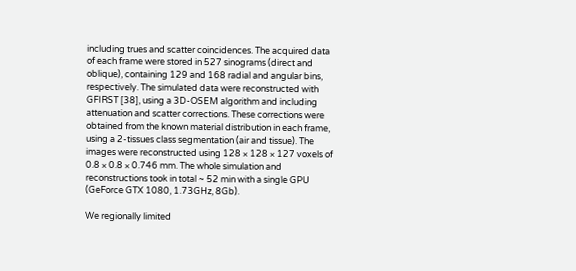including trues and scatter coincidences. The acquired data of each frame were stored in 527 sinograms (direct and oblique), containing 129 and 168 radial and angular bins, respectively. The simulated data were reconstructed with GFIRST [38], using a 3D-OSEM algorithm and including attenuation and scatter corrections. These corrections were obtained from the known material distribution in each frame, using a 2-tissues class segmentation (air and tissue). The images were reconstructed using 128 × 128 × 127 voxels of 0.8 × 0.8 × 0.746 mm. The whole simulation and reconstructions took in total ~ 52 min with a single GPU (GeForce GTX 1080, 1.73GHz, 8Gb).

We regionally limited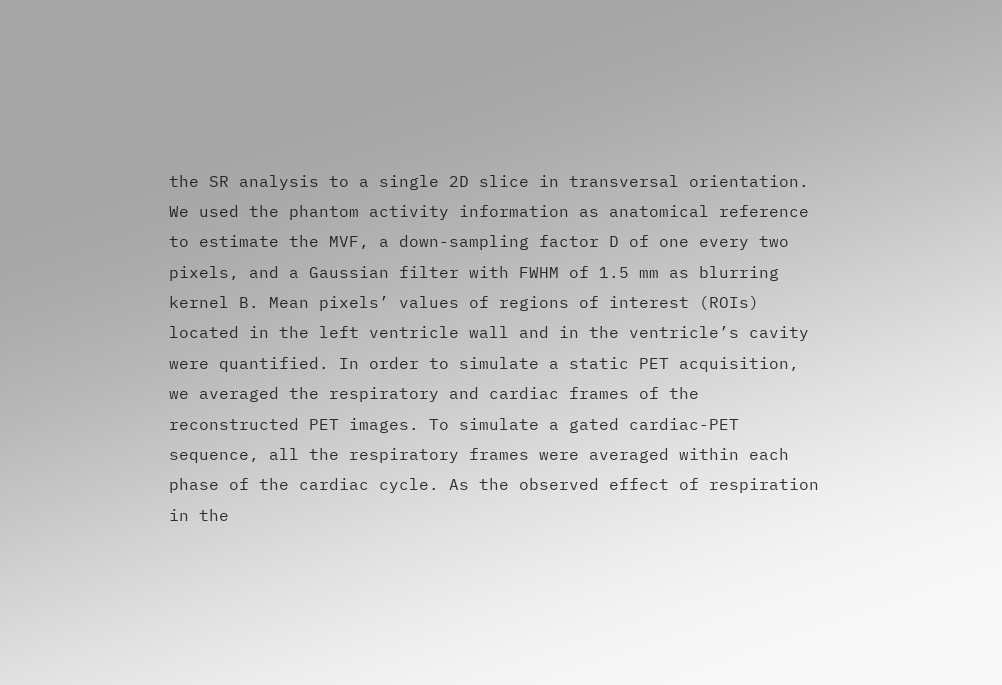the SR analysis to a single 2D slice in transversal orientation. We used the phantom activity information as anatomical reference to estimate the MVF, a down-sampling factor D of one every two pixels, and a Gaussian filter with FWHM of 1.5 mm as blurring kernel B. Mean pixels’ values of regions of interest (ROIs) located in the left ventricle wall and in the ventricle’s cavity were quantified. In order to simulate a static PET acquisition, we averaged the respiratory and cardiac frames of the reconstructed PET images. To simulate a gated cardiac-PET sequence, all the respiratory frames were averaged within each phase of the cardiac cycle. As the observed effect of respiration in the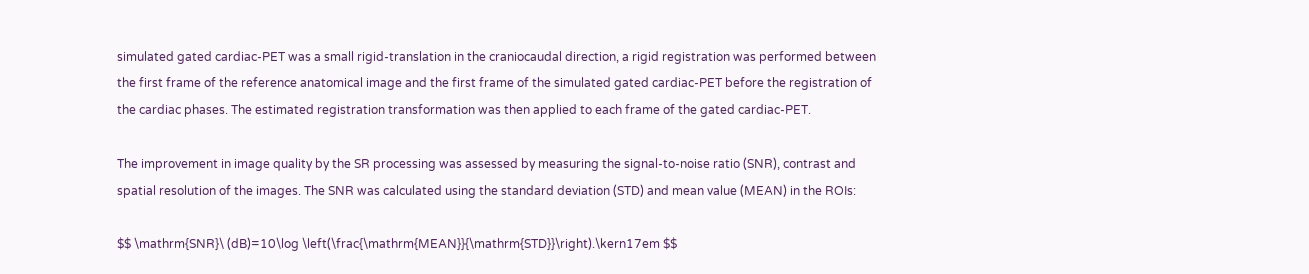simulated gated cardiac-PET was a small rigid-translation in the craniocaudal direction, a rigid registration was performed between the first frame of the reference anatomical image and the first frame of the simulated gated cardiac-PET before the registration of the cardiac phases. The estimated registration transformation was then applied to each frame of the gated cardiac-PET.

The improvement in image quality by the SR processing was assessed by measuring the signal-to-noise ratio (SNR), contrast and spatial resolution of the images. The SNR was calculated using the standard deviation (STD) and mean value (MEAN) in the ROIs:

$$ \mathrm{SNR}\ (dB)=10\log \left(\frac{\mathrm{MEAN}}{\mathrm{STD}}\right).\kern17em $$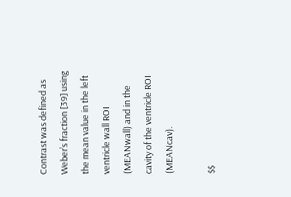Contrast was defined as Weber’s fraction [39] using the mean value in the left ventricle wall ROI (MEANwall) and in the cavity of the ventricle ROI (MEANcav).

$$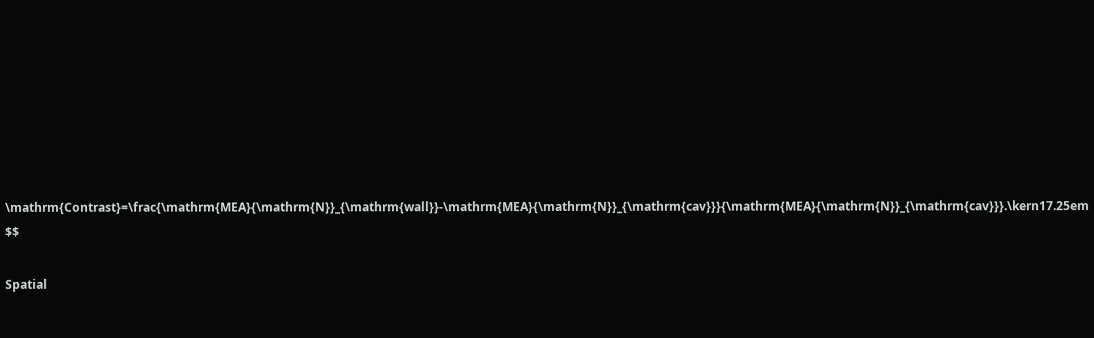\mathrm{Contrast}=\frac{\mathrm{MEA}{\mathrm{N}}_{\mathrm{wall}}-\mathrm{MEA}{\mathrm{N}}_{\mathrm{cav}}}{\mathrm{MEA}{\mathrm{N}}_{\mathrm{cav}}}.\kern17.25em $$

Spatial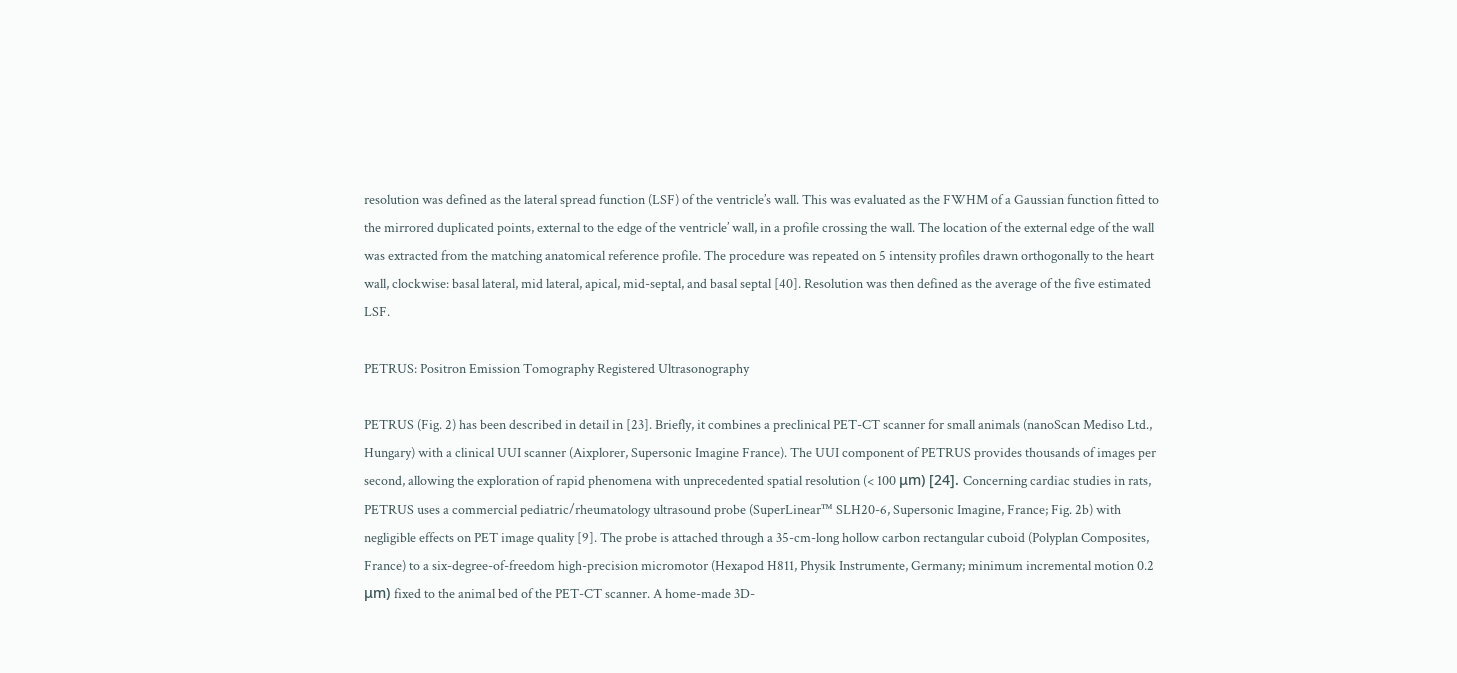resolution was defined as the lateral spread function (LSF) of the ventricle’s wall. This was evaluated as the FWHM of a Gaussian function fitted to the mirrored duplicated points, external to the edge of the ventricle’ wall, in a profile crossing the wall. The location of the external edge of the wall was extracted from the matching anatomical reference profile. The procedure was repeated on 5 intensity profiles drawn orthogonally to the heart wall, clockwise: basal lateral, mid lateral, apical, mid-septal, and basal septal [40]. Resolution was then defined as the average of the five estimated LSF.

PETRUS: Positron Emission Tomography Registered Ultrasonography

PETRUS (Fig. 2) has been described in detail in [23]. Briefly, it combines a preclinical PET-CT scanner for small animals (nanoScan Mediso Ltd., Hungary) with a clinical UUI scanner (Aixplorer, Supersonic Imagine France). The UUI component of PETRUS provides thousands of images per second, allowing the exploration of rapid phenomena with unprecedented spatial resolution (< 100 μm) [24]. Concerning cardiac studies in rats, PETRUS uses a commercial pediatric/rheumatology ultrasound probe (SuperLinear™ SLH20-6, Supersonic Imagine, France; Fig. 2b) with negligible effects on PET image quality [9]. The probe is attached through a 35-cm-long hollow carbon rectangular cuboid (Polyplan Composites, France) to a six-degree-of-freedom high-precision micromotor (Hexapod H811, Physik Instrumente, Germany; minimum incremental motion 0.2 μm) fixed to the animal bed of the PET-CT scanner. A home-made 3D-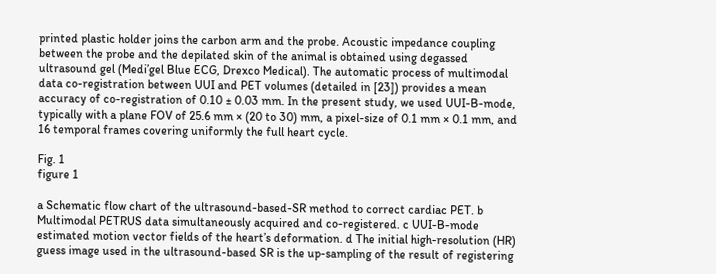printed plastic holder joins the carbon arm and the probe. Acoustic impedance coupling between the probe and the depilated skin of the animal is obtained using degassed ultrasound gel (Medi’gel Blue ECG, Drexco Medical). The automatic process of multimodal data co-registration between UUI and PET volumes (detailed in [23]) provides a mean accuracy of co-registration of 0.10 ± 0.03 mm. In the present study, we used UUI-B-mode, typically with a plane FOV of 25.6 mm × (20 to 30) mm, a pixel-size of 0.1 mm × 0.1 mm, and 16 temporal frames covering uniformly the full heart cycle.

Fig. 1
figure 1

a Schematic flow chart of the ultrasound-based-SR method to correct cardiac PET. b Multimodal PETRUS data simultaneously acquired and co-registered. c UUI-B-mode estimated motion vector fields of the heart’s deformation. d The initial high-resolution (HR) guess image used in the ultrasound-based SR is the up-sampling of the result of registering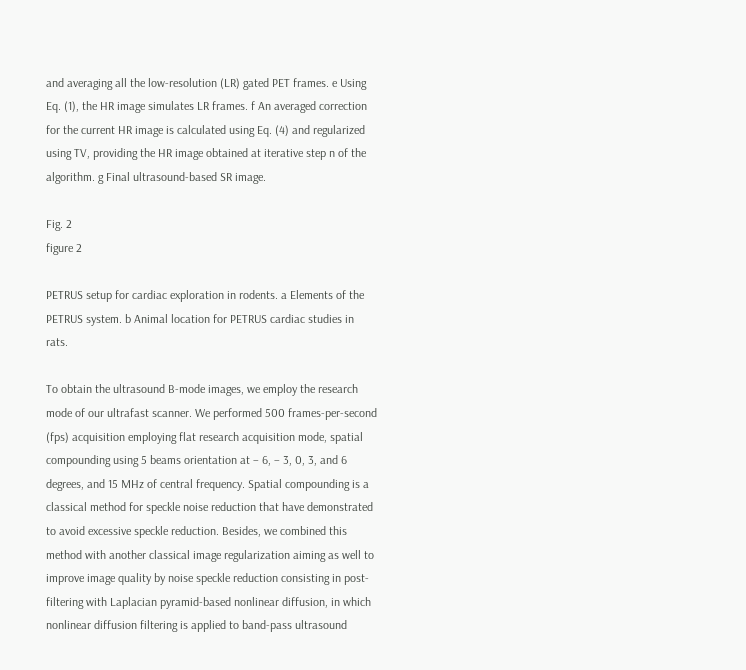and averaging all the low-resolution (LR) gated PET frames. e Using Eq. (1), the HR image simulates LR frames. f An averaged correction for the current HR image is calculated using Eq. (4) and regularized using TV, providing the HR image obtained at iterative step n of the algorithm. g Final ultrasound-based SR image.

Fig. 2
figure 2

PETRUS setup for cardiac exploration in rodents. a Elements of the PETRUS system. b Animal location for PETRUS cardiac studies in rats.

To obtain the ultrasound B-mode images, we employ the research mode of our ultrafast scanner. We performed 500 frames-per-second (fps) acquisition employing flat research acquisition mode, spatial compounding using 5 beams orientation at − 6, − 3, 0, 3, and 6 degrees, and 15 MHz of central frequency. Spatial compounding is a classical method for speckle noise reduction that have demonstrated to avoid excessive speckle reduction. Besides, we combined this method with another classical image regularization aiming as well to improve image quality by noise speckle reduction consisting in post-filtering with Laplacian pyramid-based nonlinear diffusion, in which nonlinear diffusion filtering is applied to band-pass ultrasound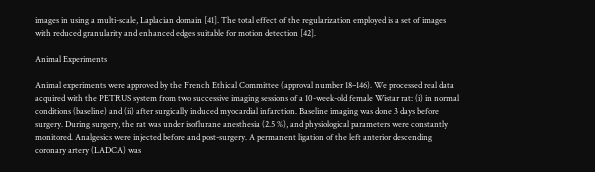images in using a multi-scale, Laplacian domain [41]. The total effect of the regularization employed is a set of images with reduced granularity and enhanced edges suitable for motion detection [42].

Animal Experiments

Animal experiments were approved by the French Ethical Committee (approval number 18–146). We processed real data acquired with the PETRUS system from two successive imaging sessions of a 10-week-old female Wistar rat: (i) in normal conditions (baseline) and (ii) after surgically induced myocardial infarction. Baseline imaging was done 3 days before surgery. During surgery, the rat was under isoflurane anesthesia (2.5 %), and physiological parameters were constantly monitored. Analgesics were injected before and post-surgery. A permanent ligation of the left anterior descending coronary artery (LADCA) was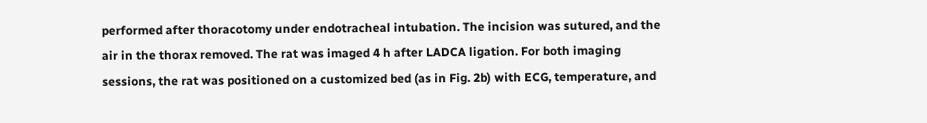performed after thoracotomy under endotracheal intubation. The incision was sutured, and the air in the thorax removed. The rat was imaged 4 h after LADCA ligation. For both imaging sessions, the rat was positioned on a customized bed (as in Fig. 2b) with ECG, temperature, and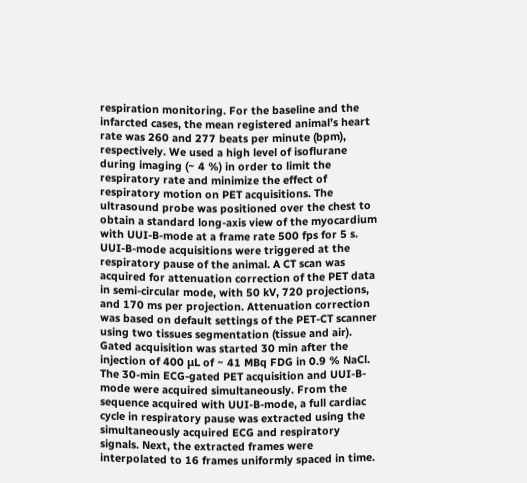respiration monitoring. For the baseline and the infarcted cases, the mean registered animal’s heart rate was 260 and 277 beats per minute (bpm), respectively. We used a high level of isoflurane during imaging (~ 4 %) in order to limit the respiratory rate and minimize the effect of respiratory motion on PET acquisitions. The ultrasound probe was positioned over the chest to obtain a standard long-axis view of the myocardium with UUI-B-mode at a frame rate 500 fps for 5 s. UUI-B-mode acquisitions were triggered at the respiratory pause of the animal. A CT scan was acquired for attenuation correction of the PET data in semi-circular mode, with 50 kV, 720 projections, and 170 ms per projection. Attenuation correction was based on default settings of the PET-CT scanner using two tissues segmentation (tissue and air). Gated acquisition was started 30 min after the injection of 400 μL of ~ 41 MBq FDG in 0.9 % NaCl. The 30-min ECG-gated PET acquisition and UUI-B-mode were acquired simultaneously. From the sequence acquired with UUI-B-mode, a full cardiac cycle in respiratory pause was extracted using the simultaneously acquired ECG and respiratory signals. Next, the extracted frames were interpolated to 16 frames uniformly spaced in time.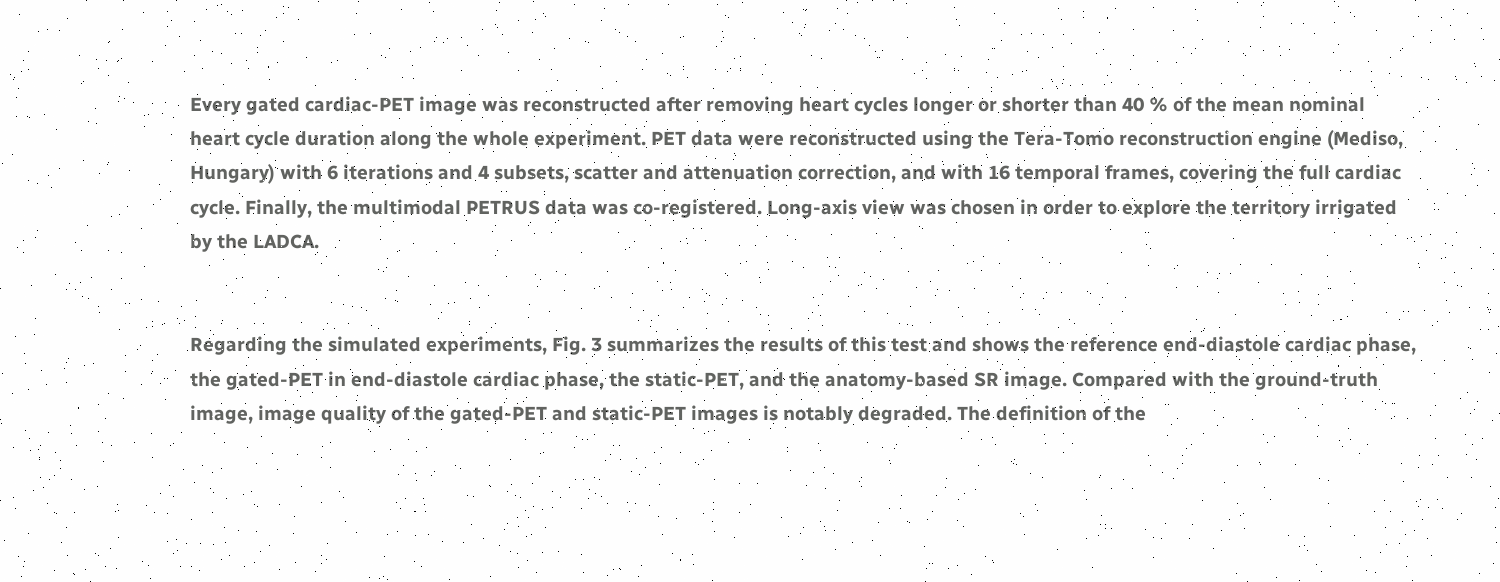Every gated cardiac-PET image was reconstructed after removing heart cycles longer or shorter than 40 % of the mean nominal heart cycle duration along the whole experiment. PET data were reconstructed using the Tera-Tomo reconstruction engine (Mediso, Hungary) with 6 iterations and 4 subsets, scatter and attenuation correction, and with 16 temporal frames, covering the full cardiac cycle. Finally, the multimodal PETRUS data was co-registered. Long-axis view was chosen in order to explore the territory irrigated by the LADCA.


Regarding the simulated experiments, Fig. 3 summarizes the results of this test and shows the reference end-diastole cardiac phase, the gated-PET in end-diastole cardiac phase, the static-PET, and the anatomy-based SR image. Compared with the ground-truth image, image quality of the gated-PET and static-PET images is notably degraded. The definition of the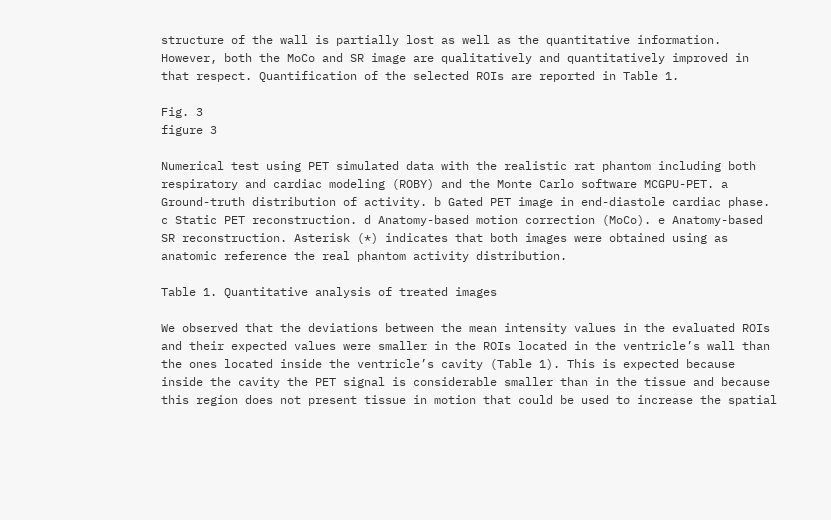structure of the wall is partially lost as well as the quantitative information. However, both the MoCo and SR image are qualitatively and quantitatively improved in that respect. Quantification of the selected ROIs are reported in Table 1.

Fig. 3
figure 3

Numerical test using PET simulated data with the realistic rat phantom including both respiratory and cardiac modeling (ROBY) and the Monte Carlo software MCGPU-PET. a Ground-truth distribution of activity. b Gated PET image in end-diastole cardiac phase. c Static PET reconstruction. d Anatomy-based motion correction (MoCo). e Anatomy-based SR reconstruction. Asterisk (*) indicates that both images were obtained using as anatomic reference the real phantom activity distribution.

Table 1. Quantitative analysis of treated images

We observed that the deviations between the mean intensity values in the evaluated ROIs and their expected values were smaller in the ROIs located in the ventricle’s wall than the ones located inside the ventricle’s cavity (Table 1). This is expected because inside the cavity the PET signal is considerable smaller than in the tissue and because this region does not present tissue in motion that could be used to increase the spatial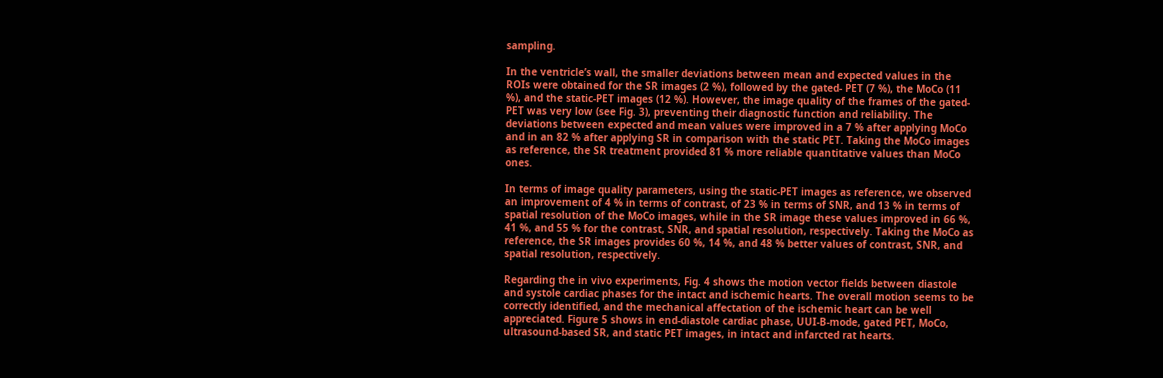sampling.

In the ventricle’s wall, the smaller deviations between mean and expected values in the ROIs were obtained for the SR images (2 %), followed by the gated- PET (7 %), the MoCo (11 %), and the static-PET images (12 %). However, the image quality of the frames of the gated-PET was very low (see Fig. 3), preventing their diagnostic function and reliability. The deviations between expected and mean values were improved in a 7 % after applying MoCo and in an 82 % after applying SR in comparison with the static PET. Taking the MoCo images as reference, the SR treatment provided 81 % more reliable quantitative values than MoCo ones.

In terms of image quality parameters, using the static-PET images as reference, we observed an improvement of 4 % in terms of contrast, of 23 % in terms of SNR, and 13 % in terms of spatial resolution of the MoCo images, while in the SR image these values improved in 66 %, 41 %, and 55 % for the contrast, SNR, and spatial resolution, respectively. Taking the MoCo as reference, the SR images provides 60 %, 14 %, and 48 % better values of contrast, SNR, and spatial resolution, respectively.

Regarding the in vivo experiments, Fig. 4 shows the motion vector fields between diastole and systole cardiac phases for the intact and ischemic hearts. The overall motion seems to be correctly identified, and the mechanical affectation of the ischemic heart can be well appreciated. Figure 5 shows in end-diastole cardiac phase, UUI-B-mode, gated PET, MoCo, ultrasound-based SR, and static PET images, in intact and infarcted rat hearts.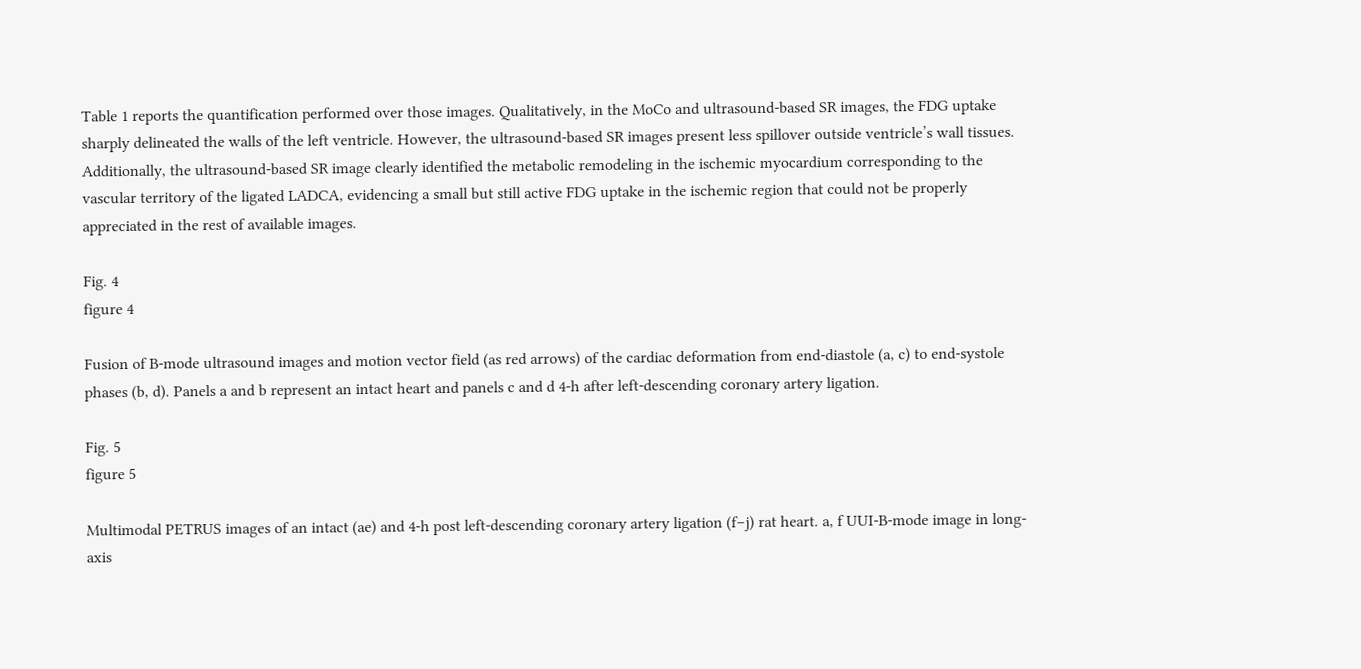Table 1 reports the quantification performed over those images. Qualitatively, in the MoCo and ultrasound-based SR images, the FDG uptake sharply delineated the walls of the left ventricle. However, the ultrasound-based SR images present less spillover outside ventricle’s wall tissues. Additionally, the ultrasound-based SR image clearly identified the metabolic remodeling in the ischemic myocardium corresponding to the vascular territory of the ligated LADCA, evidencing a small but still active FDG uptake in the ischemic region that could not be properly appreciated in the rest of available images.

Fig. 4
figure 4

Fusion of B-mode ultrasound images and motion vector field (as red arrows) of the cardiac deformation from end-diastole (a, c) to end-systole phases (b, d). Panels a and b represent an intact heart and panels c and d 4-h after left-descending coronary artery ligation.

Fig. 5
figure 5

Multimodal PETRUS images of an intact (ae) and 4-h post left-descending coronary artery ligation (f–j) rat heart. a, f UUI-B-mode image in long-axis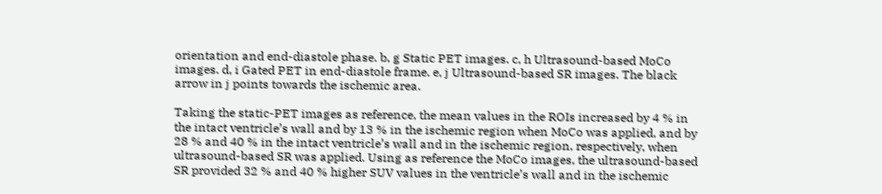orientation and end-diastole phase. b, g Static PET images. c, h Ultrasound-based MoCo images. d, i Gated PET in end-diastole frame. e, j Ultrasound-based SR images. The black arrow in j points towards the ischemic area.

Taking the static-PET images as reference, the mean values in the ROIs increased by 4 % in the intact ventricle’s wall and by 13 % in the ischemic region when MoCo was applied, and by 28 % and 40 % in the intact ventricle’s wall and in the ischemic region, respectively, when ultrasound-based SR was applied. Using as reference the MoCo images, the ultrasound-based SR provided 32 % and 40 % higher SUV values in the ventricle’s wall and in the ischemic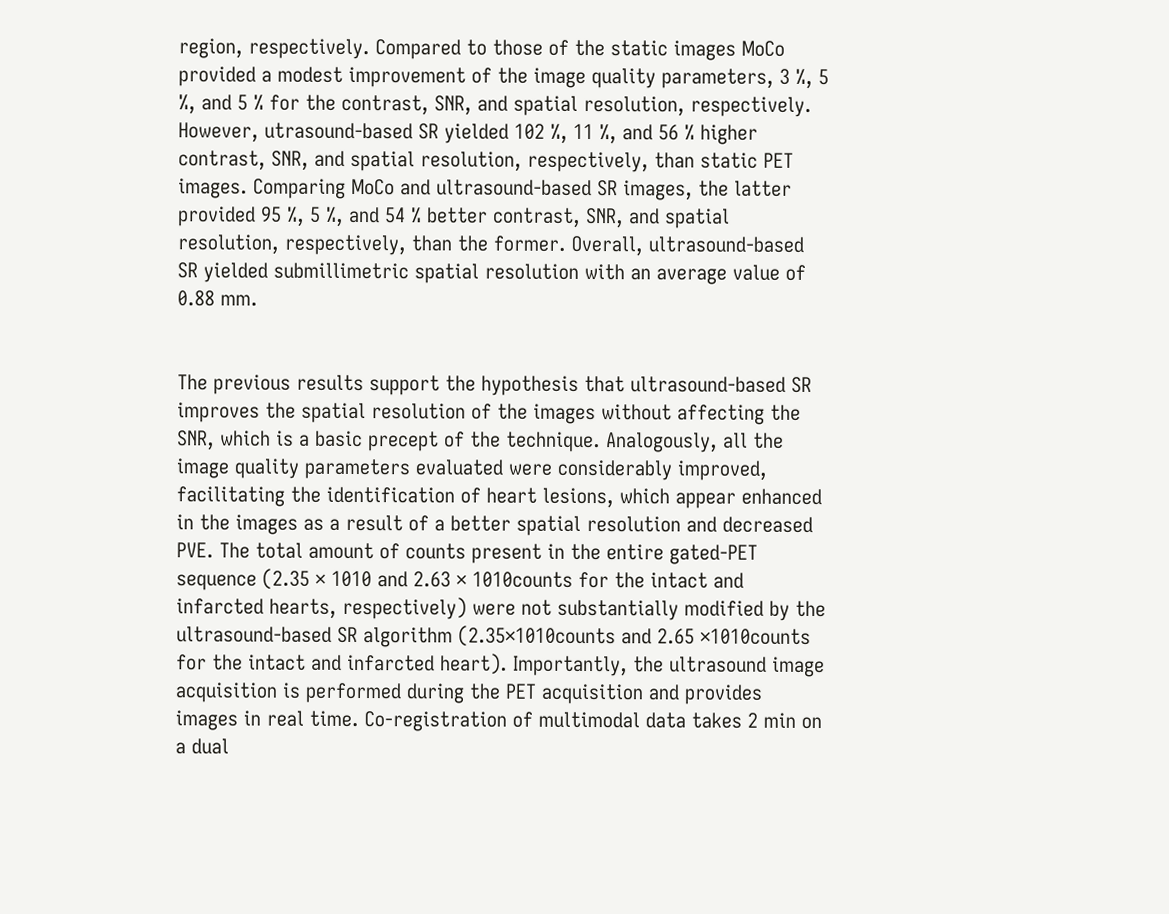region, respectively. Compared to those of the static images MoCo provided a modest improvement of the image quality parameters, 3 %, 5 %, and 5 % for the contrast, SNR, and spatial resolution, respectively. However, utrasound-based SR yielded 102 %, 11 %, and 56 % higher contrast, SNR, and spatial resolution, respectively, than static PET images. Comparing MoCo and ultrasound-based SR images, the latter provided 95 %, 5 %, and 54 % better contrast, SNR, and spatial resolution, respectively, than the former. Overall, ultrasound-based SR yielded submillimetric spatial resolution with an average value of 0.88 mm.


The previous results support the hypothesis that ultrasound-based SR improves the spatial resolution of the images without affecting the SNR, which is a basic precept of the technique. Analogously, all the image quality parameters evaluated were considerably improved, facilitating the identification of heart lesions, which appear enhanced in the images as a result of a better spatial resolution and decreased PVE. The total amount of counts present in the entire gated-PET sequence (2.35 × 1010 and 2.63 × 1010counts for the intact and infarcted hearts, respectively) were not substantially modified by the ultrasound-based SR algorithm (2.35×1010counts and 2.65 ×1010counts for the intact and infarcted heart). Importantly, the ultrasound image acquisition is performed during the PET acquisition and provides images in real time. Co-registration of multimodal data takes 2 min on a dual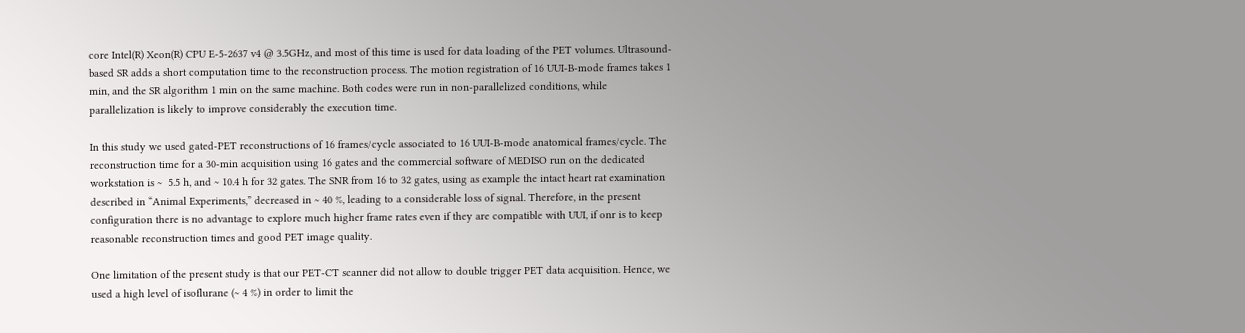core Intel(R) Xeon(R) CPU E-5-2637 v4 @ 3.5GHz, and most of this time is used for data loading of the PET volumes. Ultrasound-based SR adds a short computation time to the reconstruction process. The motion registration of 16 UUI-B-mode frames takes 1 min, and the SR algorithm 1 min on the same machine. Both codes were run in non-parallelized conditions, while parallelization is likely to improve considerably the execution time.

In this study we used gated-PET reconstructions of 16 frames/cycle associated to 16 UUI-B-mode anatomical frames/cycle. The reconstruction time for a 30-min acquisition using 16 gates and the commercial software of MEDISO run on the dedicated workstation is ~  5.5 h, and ~ 10.4 h for 32 gates. The SNR from 16 to 32 gates, using as example the intact heart rat examination described in “Animal Experiments,” decreased in ~ 40 %, leading to a considerable loss of signal. Therefore, in the present configuration there is no advantage to explore much higher frame rates even if they are compatible with UUI, if onr is to keep reasonable reconstruction times and good PET image quality.

One limitation of the present study is that our PET-CT scanner did not allow to double trigger PET data acquisition. Hence, we used a high level of isoflurane (~ 4 %) in order to limit the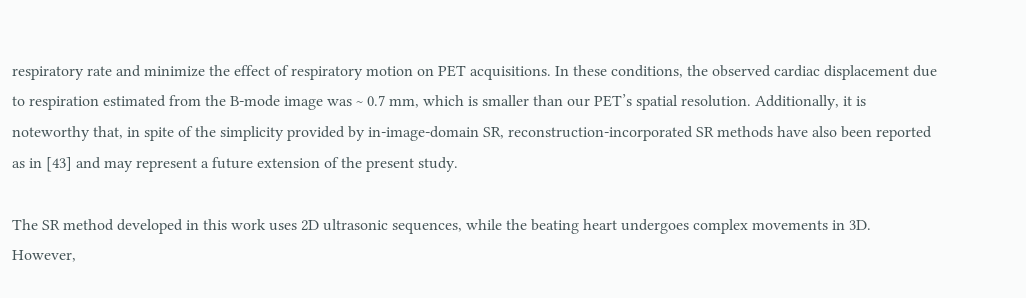respiratory rate and minimize the effect of respiratory motion on PET acquisitions. In these conditions, the observed cardiac displacement due to respiration estimated from the B-mode image was ~ 0.7 mm, which is smaller than our PET’s spatial resolution. Additionally, it is noteworthy that, in spite of the simplicity provided by in-image-domain SR, reconstruction-incorporated SR methods have also been reported as in [43] and may represent a future extension of the present study.

The SR method developed in this work uses 2D ultrasonic sequences, while the beating heart undergoes complex movements in 3D. However,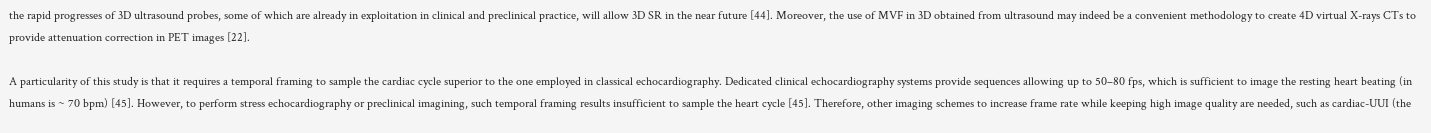the rapid progresses of 3D ultrasound probes, some of which are already in exploitation in clinical and preclinical practice, will allow 3D SR in the near future [44]. Moreover, the use of MVF in 3D obtained from ultrasound may indeed be a convenient methodology to create 4D virtual X-rays CTs to provide attenuation correction in PET images [22].

A particularity of this study is that it requires a temporal framing to sample the cardiac cycle superior to the one employed in classical echocardiography. Dedicated clinical echocardiography systems provide sequences allowing up to 50–80 fps, which is sufficient to image the resting heart beating (in humans is ~ 70 bpm) [45]. However, to perform stress echocardiography or preclinical imagining, such temporal framing results insufficient to sample the heart cycle [45]. Therefore, other imaging schemes to increase frame rate while keeping high image quality are needed, such as cardiac-UUI (the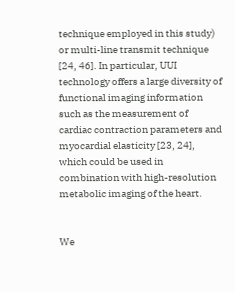technique employed in this study) or multi-line transmit technique [24, 46]. In particular, UUI technology offers a large diversity of functional imaging information such as the measurement of cardiac contraction parameters and myocardial elasticity [23, 24], which could be used in combination with high-resolution metabolic imaging of the heart.


We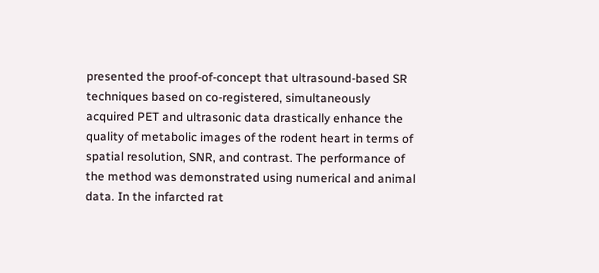presented the proof-of-concept that ultrasound-based SR techniques based on co-registered, simultaneously acquired PET and ultrasonic data drastically enhance the quality of metabolic images of the rodent heart in terms of spatial resolution, SNR, and contrast. The performance of the method was demonstrated using numerical and animal data. In the infarcted rat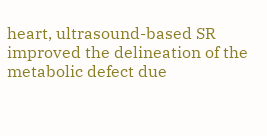heart, ultrasound-based SR improved the delineation of the metabolic defect due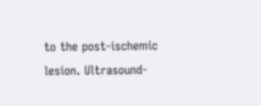to the post-ischemic lesion. Ultrasound-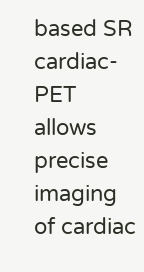based SR cardiac-PET allows precise imaging of cardiac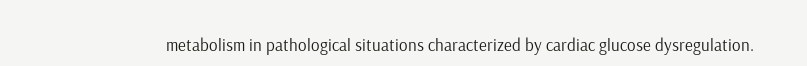metabolism in pathological situations characterized by cardiac glucose dysregulation.